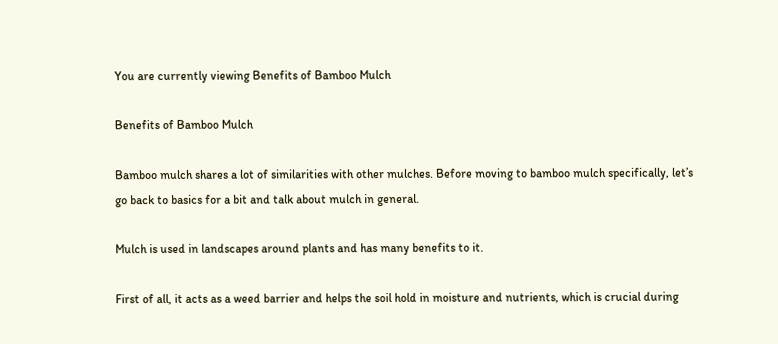You are currently viewing Benefits of Bamboo Mulch

Benefits of Bamboo Mulch

Bamboo mulch shares a lot of similarities with other mulches. Before moving to bamboo mulch specifically, let’s go back to basics for a bit and talk about mulch in general.

Mulch is used in landscapes around plants and has many benefits to it.

First of all, it acts as a weed barrier and helps the soil hold in moisture and nutrients, which is crucial during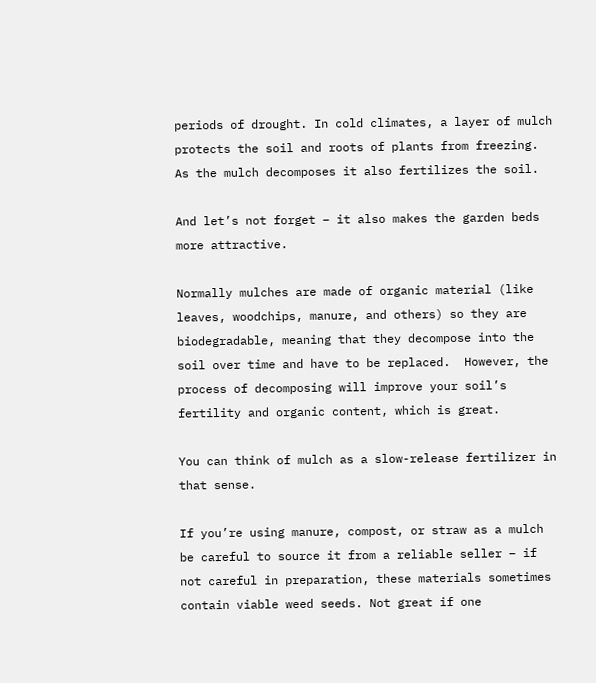periods of drought. In cold climates, a layer of mulch protects the soil and roots of plants from freezing. As the mulch decomposes it also fertilizes the soil.

And let’s not forget – it also makes the garden beds more attractive.

Normally mulches are made of organic material (like leaves, woodchips, manure, and others) so they are biodegradable, meaning that they decompose into the soil over time and have to be replaced.  However, the process of decomposing will improve your soil’s fertility and organic content, which is great.

You can think of mulch as a slow-release fertilizer in that sense.

If you’re using manure, compost, or straw as a mulch be careful to source it from a reliable seller – if not careful in preparation, these materials sometimes contain viable weed seeds. Not great if one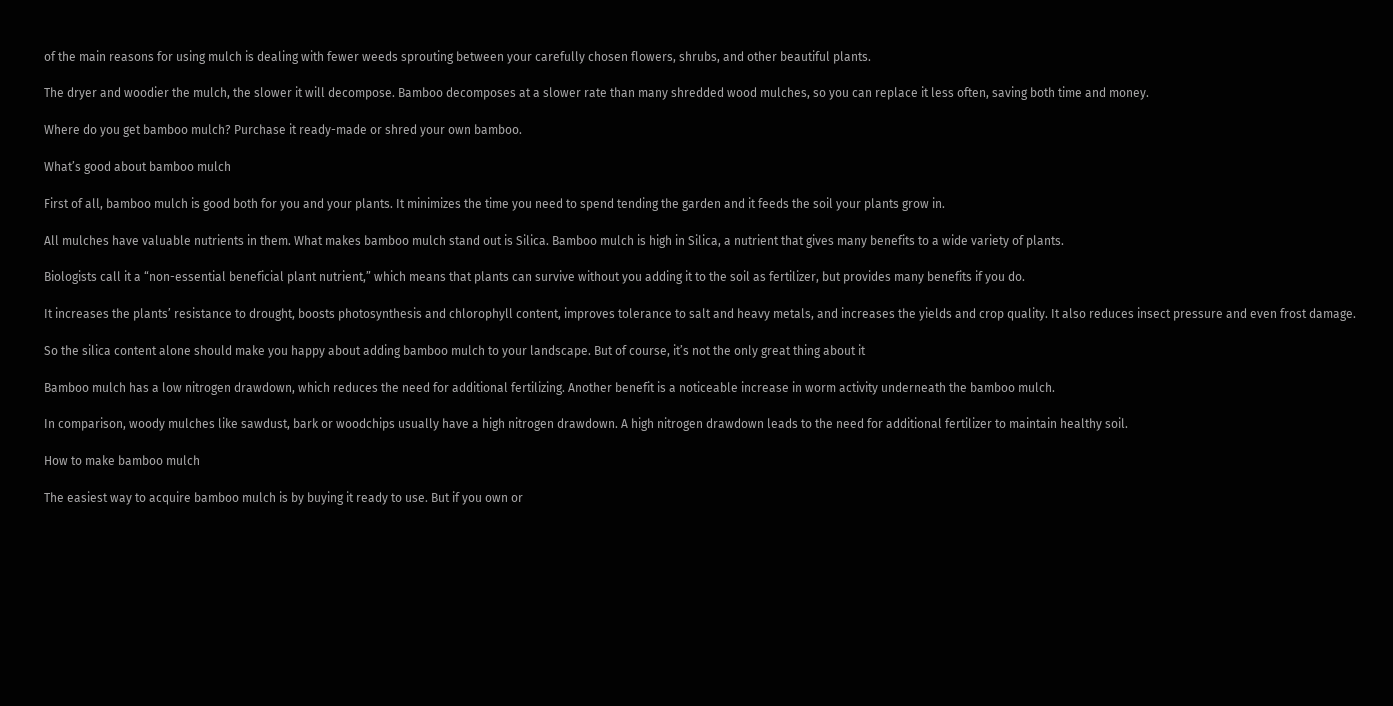of the main reasons for using mulch is dealing with fewer weeds sprouting between your carefully chosen flowers, shrubs, and other beautiful plants.

The dryer and woodier the mulch, the slower it will decompose. Bamboo decomposes at a slower rate than many shredded wood mulches, so you can replace it less often, saving both time and money.

Where do you get bamboo mulch? Purchase it ready-made or shred your own bamboo.

What’s good about bamboo mulch

First of all, bamboo mulch is good both for you and your plants. It minimizes the time you need to spend tending the garden and it feeds the soil your plants grow in.

All mulches have valuable nutrients in them. What makes bamboo mulch stand out is Silica. Bamboo mulch is high in Silica, a nutrient that gives many benefits to a wide variety of plants.

Biologists call it a “non-essential beneficial plant nutrient,” which means that plants can survive without you adding it to the soil as fertilizer, but provides many benefits if you do.

It increases the plants’ resistance to drought, boosts photosynthesis and chlorophyll content, improves tolerance to salt and heavy metals, and increases the yields and crop quality. It also reduces insect pressure and even frost damage.

So the silica content alone should make you happy about adding bamboo mulch to your landscape. But of course, it’s not the only great thing about it

Bamboo mulch has a low nitrogen drawdown, which reduces the need for additional fertilizing. Another benefit is a noticeable increase in worm activity underneath the bamboo mulch.

In comparison, woody mulches like sawdust, bark or woodchips usually have a high nitrogen drawdown. A high nitrogen drawdown leads to the need for additional fertilizer to maintain healthy soil.

How to make bamboo mulch

The easiest way to acquire bamboo mulch is by buying it ready to use. But if you own or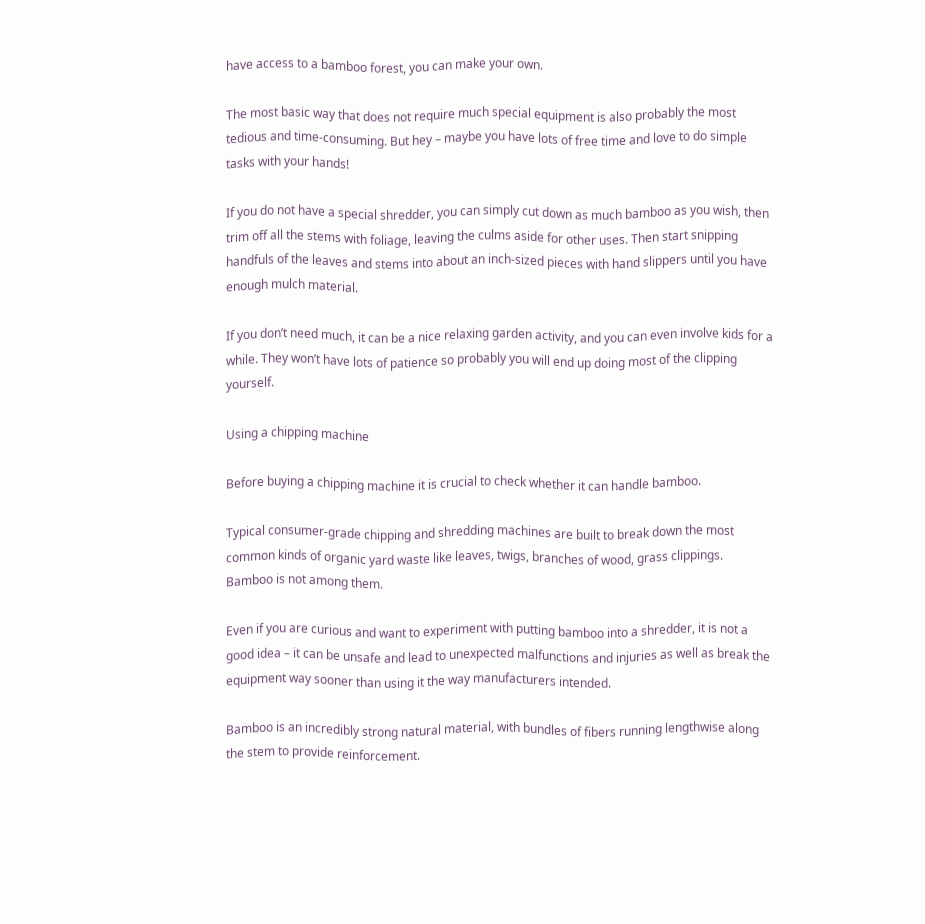have access to a bamboo forest, you can make your own.

The most basic way that does not require much special equipment is also probably the most tedious and time-consuming. But hey – maybe you have lots of free time and love to do simple tasks with your hands!

If you do not have a special shredder, you can simply cut down as much bamboo as you wish, then trim off all the stems with foliage, leaving the culms aside for other uses. Then start snipping handfuls of the leaves and stems into about an inch-sized pieces with hand slippers until you have enough mulch material.

If you don’t need much, it can be a nice relaxing garden activity, and you can even involve kids for a while. They won’t have lots of patience so probably you will end up doing most of the clipping yourself.

Using a chipping machine

Before buying a chipping machine it is crucial to check whether it can handle bamboo.

Typical consumer-grade chipping and shredding machines are built to break down the most common kinds of organic yard waste like leaves, twigs, branches of wood, grass clippings.  Bamboo is not among them.

Even if you are curious and want to experiment with putting bamboo into a shredder, it is not a good idea – it can be unsafe and lead to unexpected malfunctions and injuries as well as break the equipment way sooner than using it the way manufacturers intended.

Bamboo is an incredibly strong natural material, with bundles of fibers running lengthwise along the stem to provide reinforcement.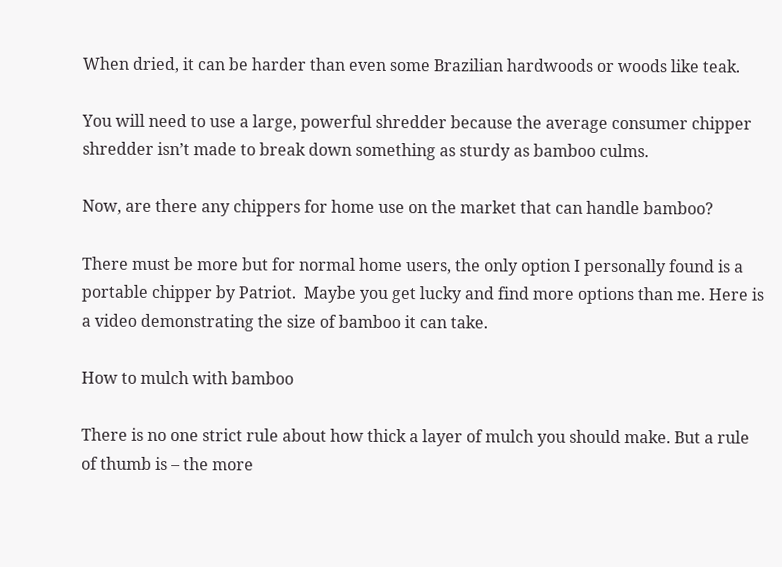When dried, it can be harder than even some Brazilian hardwoods or woods like teak.

You will need to use a large, powerful shredder because the average consumer chipper shredder isn’t made to break down something as sturdy as bamboo culms.

Now, are there any chippers for home use on the market that can handle bamboo?

There must be more but for normal home users, the only option I personally found is a portable chipper by Patriot.  Maybe you get lucky and find more options than me. Here is a video demonstrating the size of bamboo it can take.

How to mulch with bamboo

There is no one strict rule about how thick a layer of mulch you should make. But a rule of thumb is – the more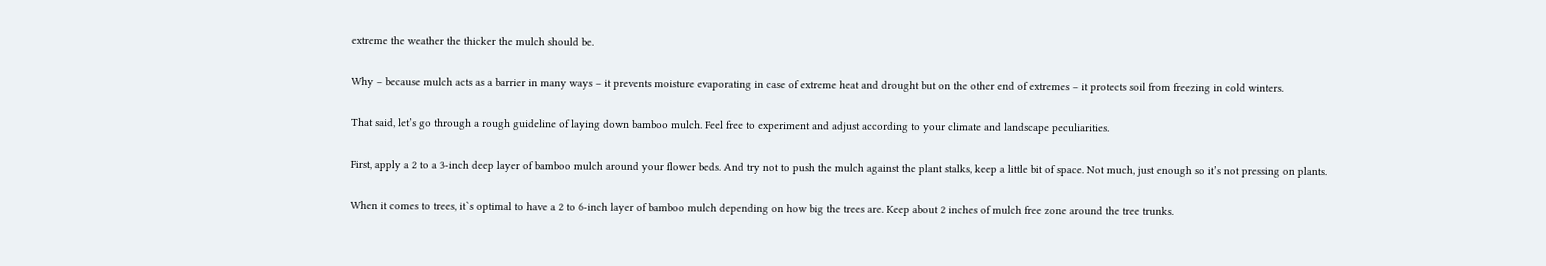extreme the weather the thicker the mulch should be.

Why – because mulch acts as a barrier in many ways – it prevents moisture evaporating in case of extreme heat and drought but on the other end of extremes – it protects soil from freezing in cold winters.

That said, let’s go through a rough guideline of laying down bamboo mulch. Feel free to experiment and adjust according to your climate and landscape peculiarities.

First, apply a 2 to a 3-inch deep layer of bamboo mulch around your flower beds. And try not to push the mulch against the plant stalks, keep a little bit of space. Not much, just enough so it’s not pressing on plants.

When it comes to trees, it`s optimal to have a 2 to 6-inch layer of bamboo mulch depending on how big the trees are. Keep about 2 inches of mulch free zone around the tree trunks.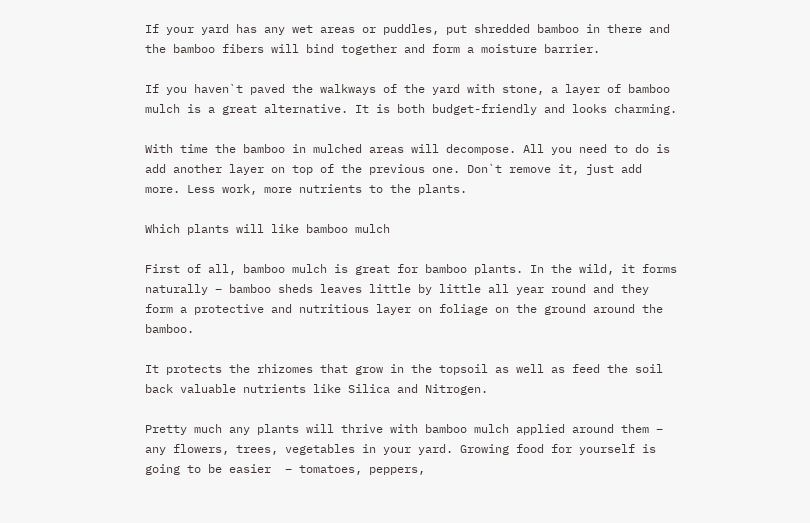If your yard has any wet areas or puddles, put shredded bamboo in there and the bamboo fibers will bind together and form a moisture barrier.

If you haven`t paved the walkways of the yard with stone, a layer of bamboo mulch is a great alternative. It is both budget-friendly and looks charming.

With time the bamboo in mulched areas will decompose. All you need to do is add another layer on top of the previous one. Don`t remove it, just add more. Less work, more nutrients to the plants.

Which plants will like bamboo mulch

First of all, bamboo mulch is great for bamboo plants. In the wild, it forms naturally – bamboo sheds leaves little by little all year round and they form a protective and nutritious layer on foliage on the ground around the bamboo.

It protects the rhizomes that grow in the topsoil as well as feed the soil back valuable nutrients like Silica and Nitrogen.

Pretty much any plants will thrive with bamboo mulch applied around them – any flowers, trees, vegetables in your yard. Growing food for yourself is going to be easier  – tomatoes, peppers,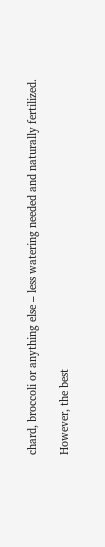chard, broccoli or anything else – less watering needed and naturally fertilized.

However, the best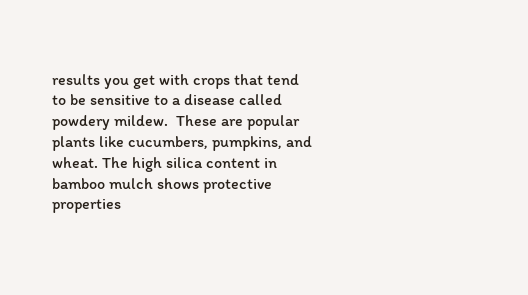results you get with crops that tend to be sensitive to a disease called powdery mildew.  These are popular plants like cucumbers, pumpkins, and wheat. The high silica content in bamboo mulch shows protective properties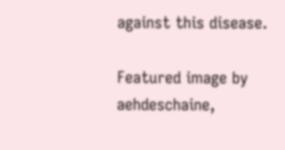against this disease.

Featured image by aehdeschaine,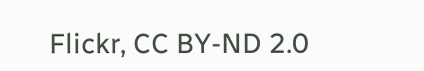Flickr, CC BY-ND 2.0